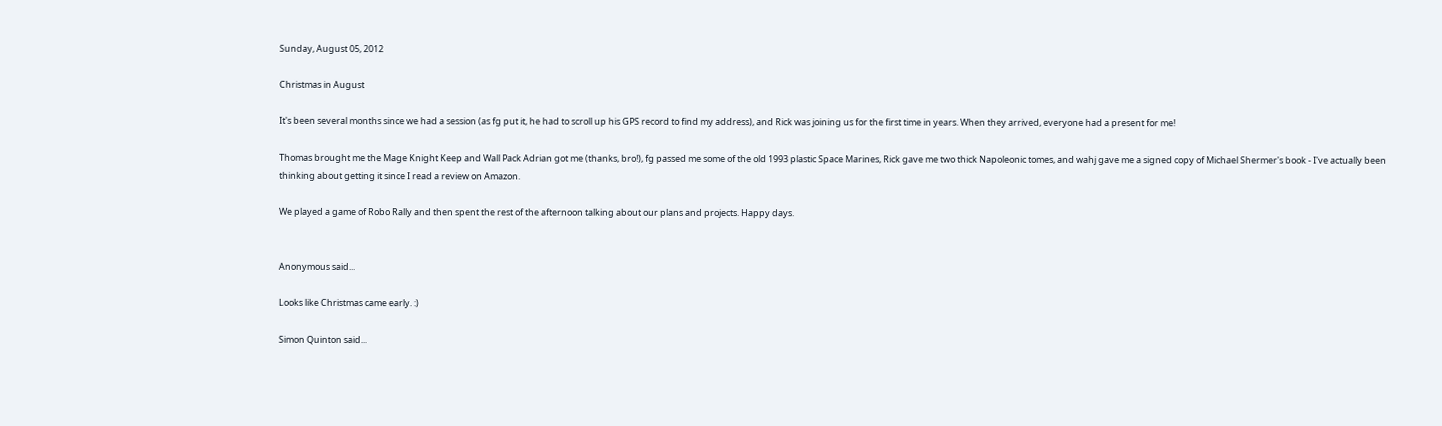Sunday, August 05, 2012

Christmas in August

It's been several months since we had a session (as fg put it, he had to scroll up his GPS record to find my address), and Rick was joining us for the first time in years. When they arrived, everyone had a present for me!

Thomas brought me the Mage Knight Keep and Wall Pack Adrian got me (thanks, bro!), fg passed me some of the old 1993 plastic Space Marines, Rick gave me two thick Napoleonic tomes, and wahj gave me a signed copy of Michael Shermer's book - I've actually been thinking about getting it since I read a review on Amazon.

We played a game of Robo Rally and then spent the rest of the afternoon talking about our plans and projects. Happy days.


Anonymous said...

Looks like Christmas came early. :)

Simon Quinton said...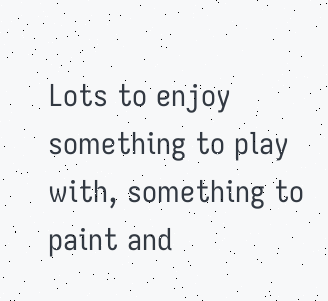Lots to enjoy something to play with, something to paint and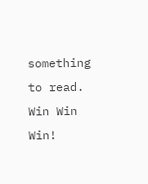something to read. Win Win Win!